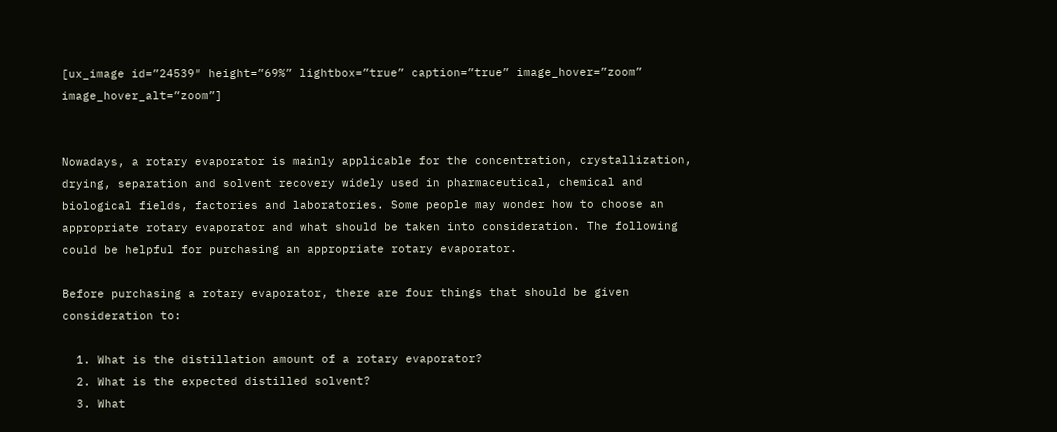[ux_image id=”24539″ height=”69%” lightbox=”true” caption=”true” image_hover=”zoom” image_hover_alt=”zoom”]


Nowadays, a rotary evaporator is mainly applicable for the concentration, crystallization, drying, separation and solvent recovery widely used in pharmaceutical, chemical and biological fields, factories and laboratories. Some people may wonder how to choose an appropriate rotary evaporator and what should be taken into consideration. The following could be helpful for purchasing an appropriate rotary evaporator.

Before purchasing a rotary evaporator, there are four things that should be given consideration to:

  1. What is the distillation amount of a rotary evaporator?
  2. What is the expected distilled solvent?
  3. What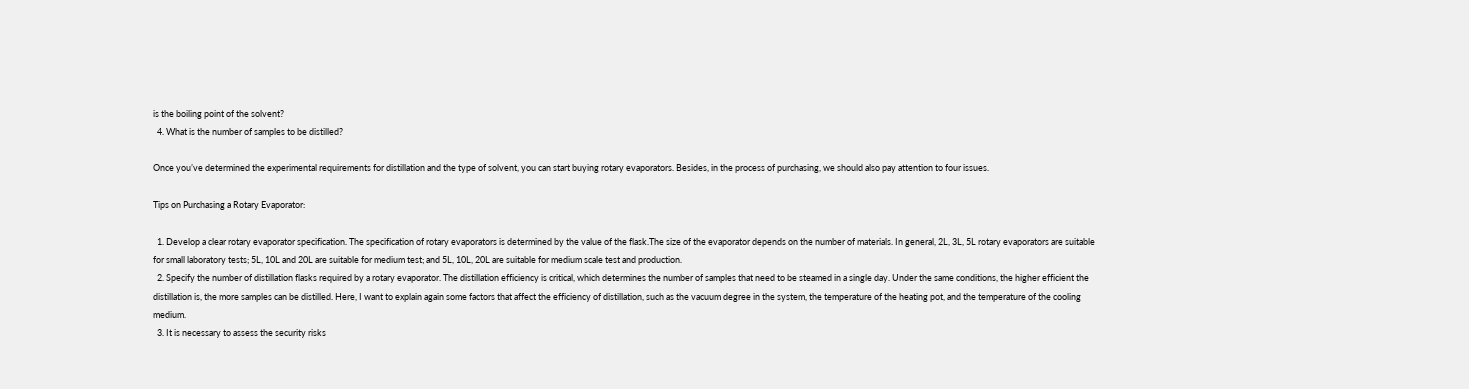is the boiling point of the solvent?
  4. What is the number of samples to be distilled?

Once you’ve determined the experimental requirements for distillation and the type of solvent, you can start buying rotary evaporators. Besides, in the process of purchasing, we should also pay attention to four issues.

Tips on Purchasing a Rotary Evaporator:

  1. Develop a clear rotary evaporator specification. The specification of rotary evaporators is determined by the value of the flask.The size of the evaporator depends on the number of materials. In general, 2L, 3L, 5L rotary evaporators are suitable for small laboratory tests; 5L, 10L and 20L are suitable for medium test; and 5L, 10L, 20L are suitable for medium scale test and production.
  2. Specify the number of distillation flasks required by a rotary evaporator. The distillation efficiency is critical, which determines the number of samples that need to be steamed in a single day. Under the same conditions, the higher efficient the distillation is, the more samples can be distilled. Here, I want to explain again some factors that affect the efficiency of distillation, such as the vacuum degree in the system, the temperature of the heating pot, and the temperature of the cooling medium.
  3. It is necessary to assess the security risks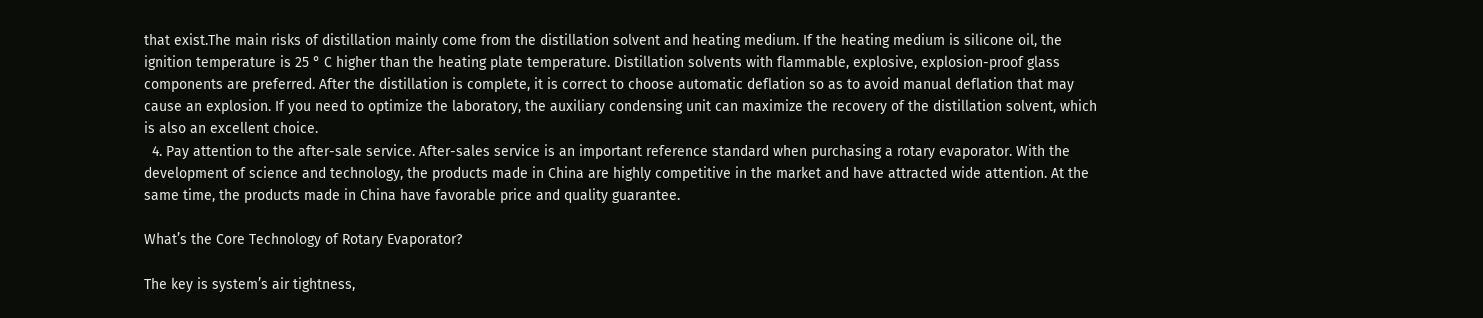that exist.The main risks of distillation mainly come from the distillation solvent and heating medium. If the heating medium is silicone oil, the ignition temperature is 25 ° C higher than the heating plate temperature. Distillation solvents with flammable, explosive, explosion-proof glass components are preferred. After the distillation is complete, it is correct to choose automatic deflation so as to avoid manual deflation that may cause an explosion. If you need to optimize the laboratory, the auxiliary condensing unit can maximize the recovery of the distillation solvent, which is also an excellent choice.
  4. Pay attention to the after-sale service. After-sales service is an important reference standard when purchasing a rotary evaporator. With the development of science and technology, the products made in China are highly competitive in the market and have attracted wide attention. At the same time, the products made in China have favorable price and quality guarantee.

What’s the Core Technology of Rotary Evaporator?

The key is system’s air tightness,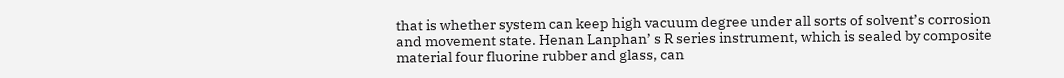that is whether system can keep high vacuum degree under all sorts of solvent’s corrosion and movement state. Henan Lanphan’ s R series instrument, which is sealed by composite material four fluorine rubber and glass, can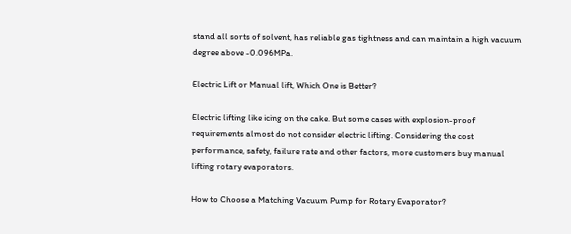stand all sorts of solvent, has reliable gas tightness and can maintain a high vacuum degree above -0.096MPa.

Electric Lift or Manual lift, Which One is Better?

Electric lifting like icing on the cake. But some cases with explosion-proof requirements almost do not consider electric lifting. Considering the cost performance, safety, failure rate and other factors, more customers buy manual lifting rotary evaporators.

How to Choose a Matching Vacuum Pump for Rotary Evaporator?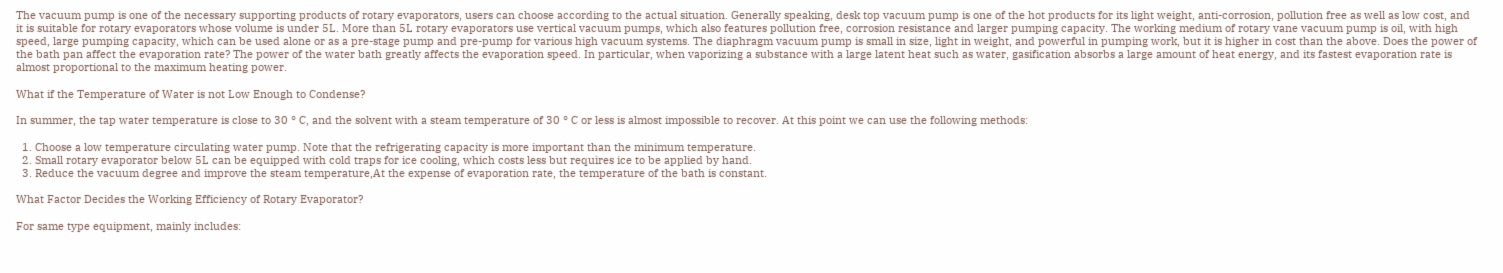The vacuum pump is one of the necessary supporting products of rotary evaporators, users can choose according to the actual situation. Generally speaking, desk top vacuum pump is one of the hot products for its light weight, anti-corrosion, pollution free as well as low cost, and it is suitable for rotary evaporators whose volume is under 5L. More than 5L rotary evaporators use vertical vacuum pumps, which also features pollution free, corrosion resistance and larger pumping capacity. The working medium of rotary vane vacuum pump is oil, with high speed, large pumping capacity, which can be used alone or as a pre-stage pump and pre-pump for various high vacuum systems. The diaphragm vacuum pump is small in size, light in weight, and powerful in pumping work, but it is higher in cost than the above. Does the power of the bath pan affect the evaporation rate? The power of the water bath greatly affects the evaporation speed. In particular, when vaporizing a substance with a large latent heat such as water, gasification absorbs a large amount of heat energy, and its fastest evaporation rate is almost proportional to the maximum heating power.

What if the Temperature of Water is not Low Enough to Condense?

In summer, the tap water temperature is close to 30 ° C, and the solvent with a steam temperature of 30 ° C or less is almost impossible to recover. At this point we can use the following methods:

  1. Choose a low temperature circulating water pump. Note that the refrigerating capacity is more important than the minimum temperature.
  2. Small rotary evaporator below 5L can be equipped with cold traps for ice cooling, which costs less but requires ice to be applied by hand.
  3. Reduce the vacuum degree and improve the steam temperature,At the expense of evaporation rate, the temperature of the bath is constant.

What Factor Decides the Working Efficiency of Rotary Evaporator?

For same type equipment, mainly includes: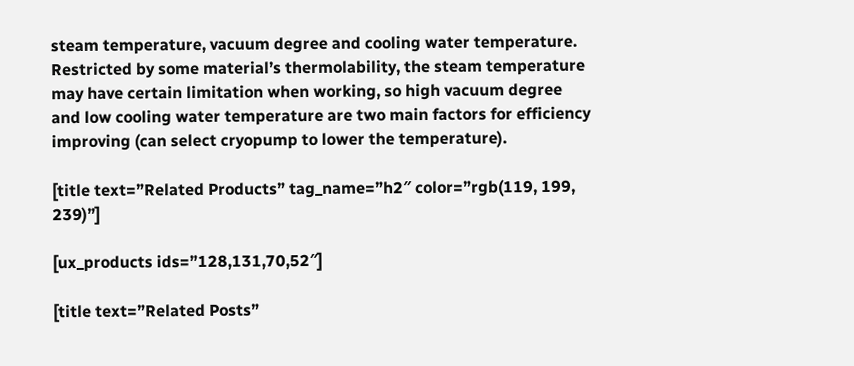steam temperature, vacuum degree and cooling water temperature. Restricted by some material’s thermolability, the steam temperature may have certain limitation when working, so high vacuum degree and low cooling water temperature are two main factors for efficiency improving (can select cryopump to lower the temperature).

[title text=”Related Products” tag_name=”h2″ color=”rgb(119, 199, 239)”]

[ux_products ids=”128,131,70,52″]

[title text=”Related Posts”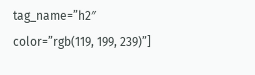tag_name=”h2″ color=”rgb(119, 199, 239)”]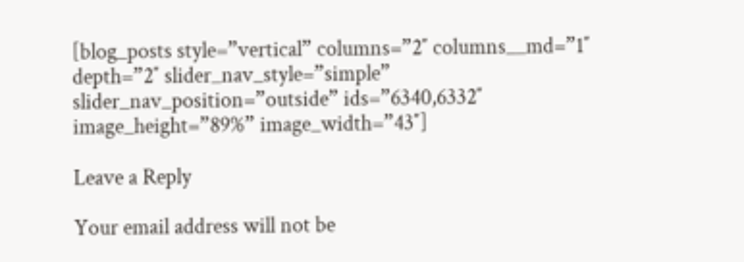[blog_posts style=”vertical” columns=”2″ columns__md=”1″ depth=”2″ slider_nav_style=”simple” slider_nav_position=”outside” ids=”6340,6332″ image_height=”89%” image_width=”43″]

Leave a Reply

Your email address will not be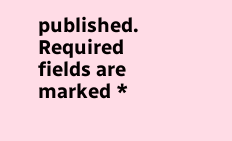published. Required fields are marked *